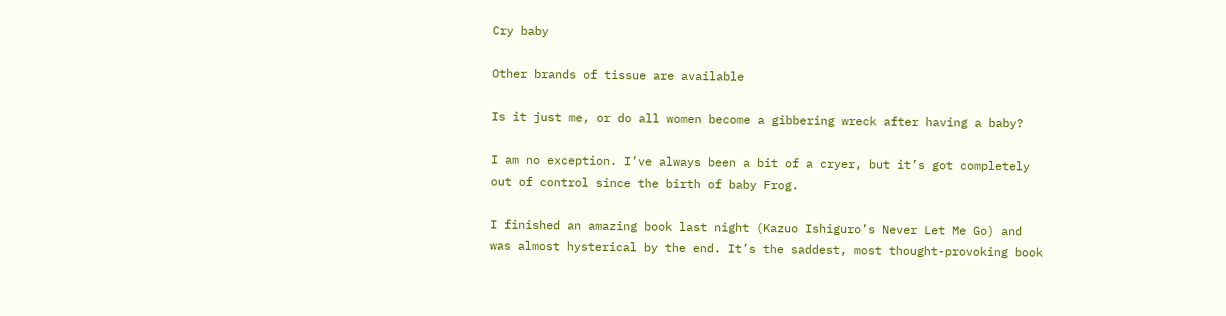Cry baby

Other brands of tissue are available

Is it just me, or do all women become a gibbering wreck after having a baby?

I am no exception. I’ve always been a bit of a cryer, but it’s got completely out of control since the birth of baby Frog.

I finished an amazing book last night (Kazuo Ishiguro’s Never Let Me Go) and was almost hysterical by the end. It’s the saddest, most thought-provoking book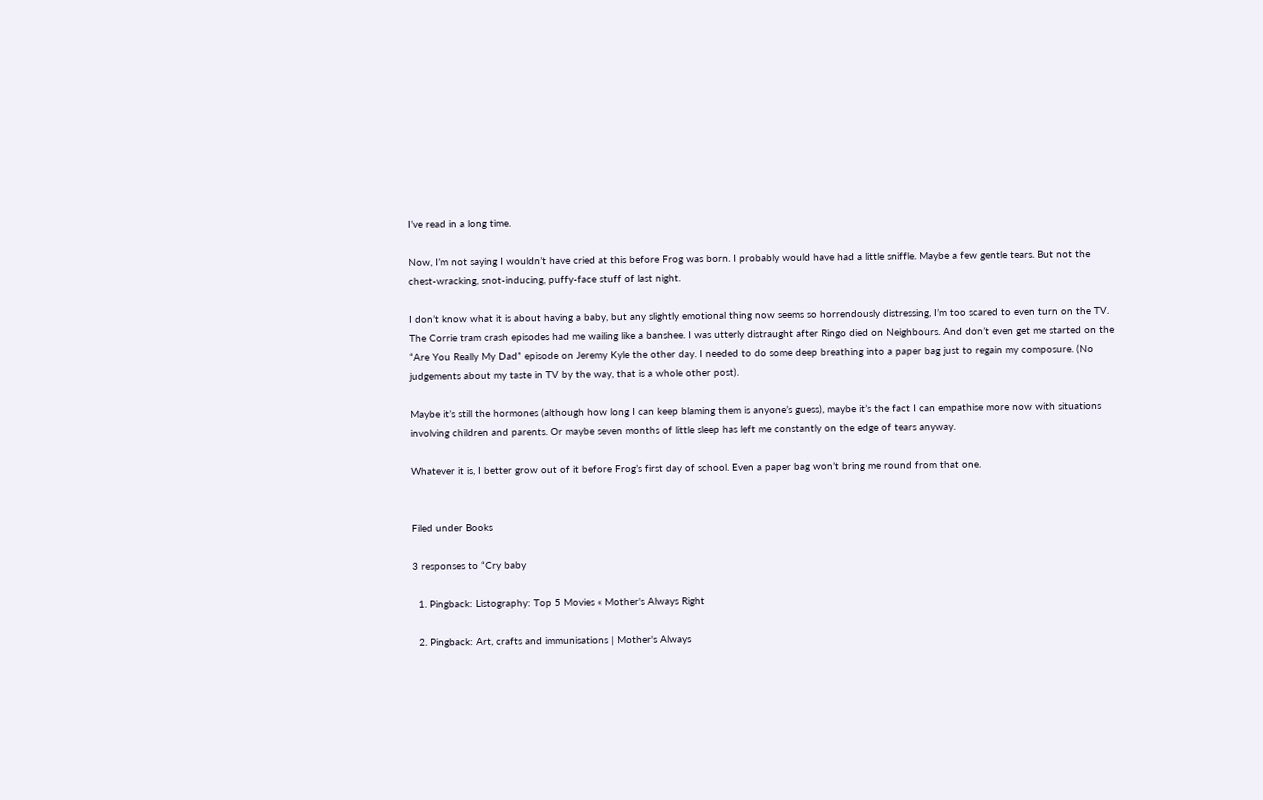I’ve read in a long time.

Now, I’m not saying I wouldn’t have cried at this before Frog was born. I probably would have had a little sniffle. Maybe a few gentle tears. But not the chest-wracking, snot-inducing, puffy-face stuff of last night.

I don’t know what it is about having a baby, but any slightly emotional thing now seems so horrendously distressing, I’m too scared to even turn on the TV. The Corrie tram crash episodes had me wailing like a banshee. I was utterly distraught after Ringo died on Neighbours. And don’t even get me started on the “Are You Really My Dad” episode on Jeremy Kyle the other day. I needed to do some deep breathing into a paper bag just to regain my composure. (No judgements about my taste in TV by the way, that is a whole other post).

Maybe it’s still the hormones (although how long I can keep blaming them is anyone’s guess), maybe it’s the fact I can empathise more now with situations involving children and parents. Or maybe seven months of little sleep has left me constantly on the edge of tears anyway.

Whatever it is, I better grow out of it before Frog’s first day of school. Even a paper bag won’t bring me round from that one.


Filed under Books

3 responses to “Cry baby

  1. Pingback: Listography: Top 5 Movies « Mother's Always Right

  2. Pingback: Art, crafts and immunisations | Mother's Always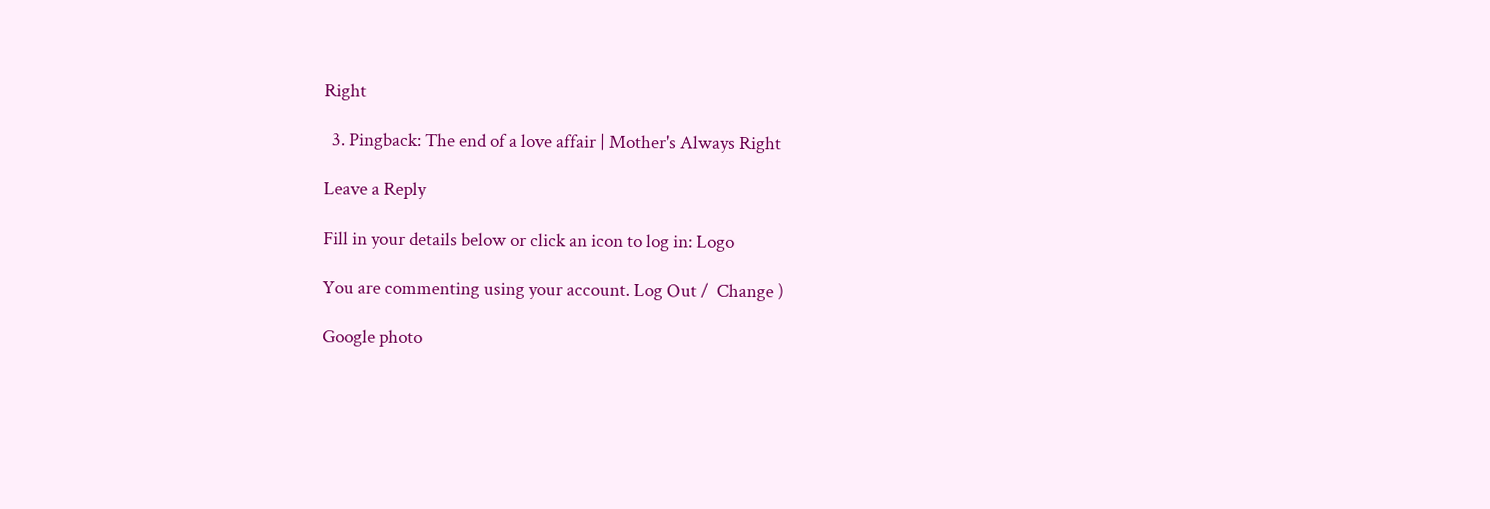Right

  3. Pingback: The end of a love affair | Mother's Always Right

Leave a Reply

Fill in your details below or click an icon to log in: Logo

You are commenting using your account. Log Out /  Change )

Google photo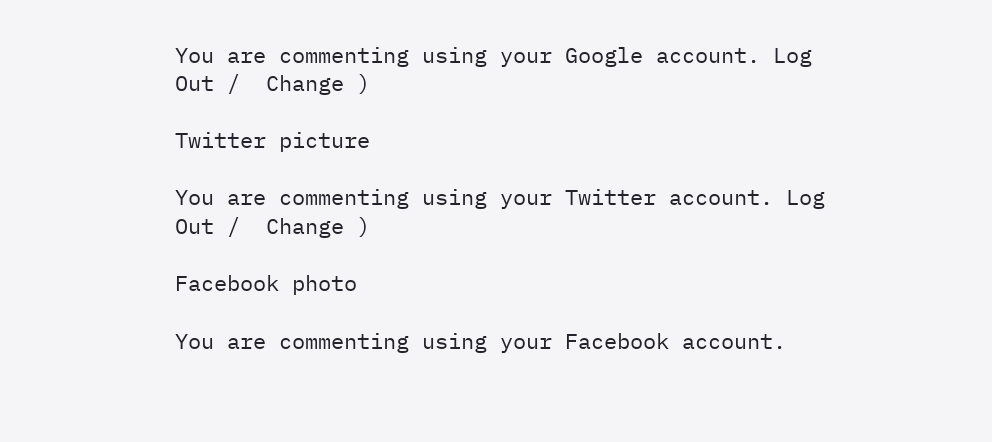You are commenting using your Google account. Log Out /  Change )

Twitter picture

You are commenting using your Twitter account. Log Out /  Change )

Facebook photo

You are commenting using your Facebook account.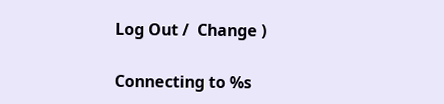Log Out /  Change )

Connecting to %s